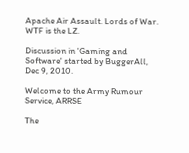Apache Air Assault. Lords of War. WTF is the LZ.

Discussion in 'Gaming and Software' started by BuggerAll, Dec 9, 2010.

Welcome to the Army Rumour Service, ARRSE

The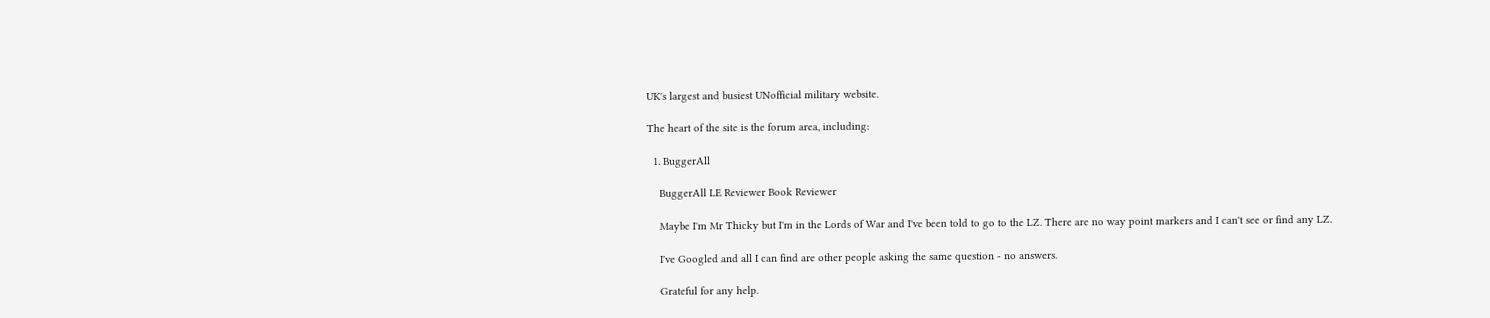UK's largest and busiest UNofficial military website.

The heart of the site is the forum area, including:

  1. BuggerAll

    BuggerAll LE Reviewer Book Reviewer

    Maybe I'm Mr Thicky but I'm in the Lords of War and I've been told to go to the LZ. There are no way point markers and I can't see or find any LZ.

    I've Googled and all I can find are other people asking the same question - no answers.

    Grateful for any help.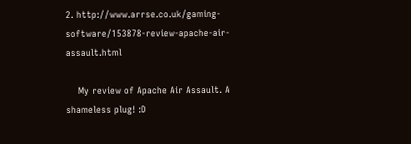2. http://www.arrse.co.uk/gaming-software/153878-review-apache-air-assault.html

    My review of Apache Air Assault. A shameless plug! :D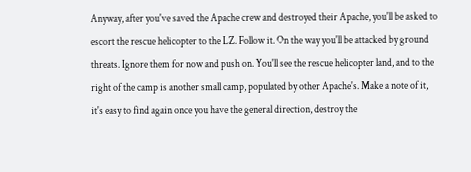Anyway, after you've saved the Apache crew and destroyed their Apache, you'll be asked to escort the rescue helicopter to the LZ. Follow it. On the way you'll be attacked by ground threats. Ignore them for now and push on. You'll see the rescue helicopter land, and to the right of the camp is another small camp, populated by other Apache's. Make a note of it, it's easy to find again once you have the general direction, destroy the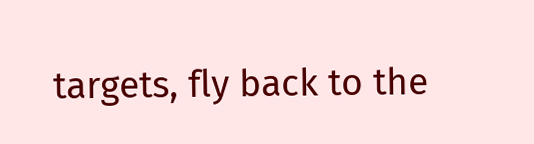targets, fly back to the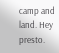camp and land. Hey presto.